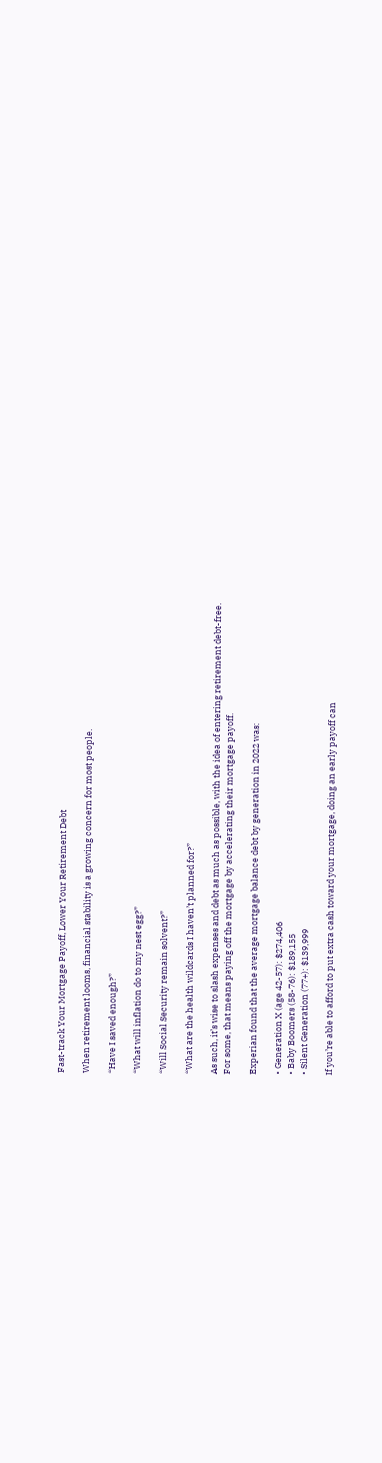Fast-track Your Mortgage Payoff, Lower Your Retirement Debt

When retirement looms, financial stability is a growing concern for most people.

“Have I saved enough?”

“What will inflation do to my nest egg?”

“Will Social Security remain solvent?”

“What are the health wildcards I haven’t planned for?”

As such, it’s wise to slash expenses and debt as much as possible, with the idea of entering retirement debt-free.
For some, that means paying off the mortgage by accelerating their mortgage payoff.

Experian found that the average mortgage balance debt by generation in 2022 was:

• Generation X (age 42-57): $274,406
• Baby Boomers (58-76): $189,155
• Silent Generation (77+): $139,999

If you’re able to afford to put extra cash toward your mortgage, doing an early payoff can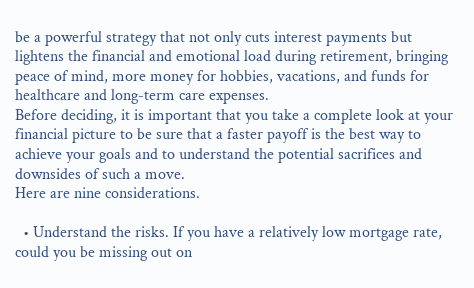be a powerful strategy that not only cuts interest payments but lightens the financial and emotional load during retirement, bringing peace of mind, more money for hobbies, vacations, and funds for healthcare and long-term care expenses.
Before deciding, it is important that you take a complete look at your financial picture to be sure that a faster payoff is the best way to achieve your goals and to understand the potential sacrifices and downsides of such a move.
Here are nine considerations.

  • Understand the risks. If you have a relatively low mortgage rate, could you be missing out on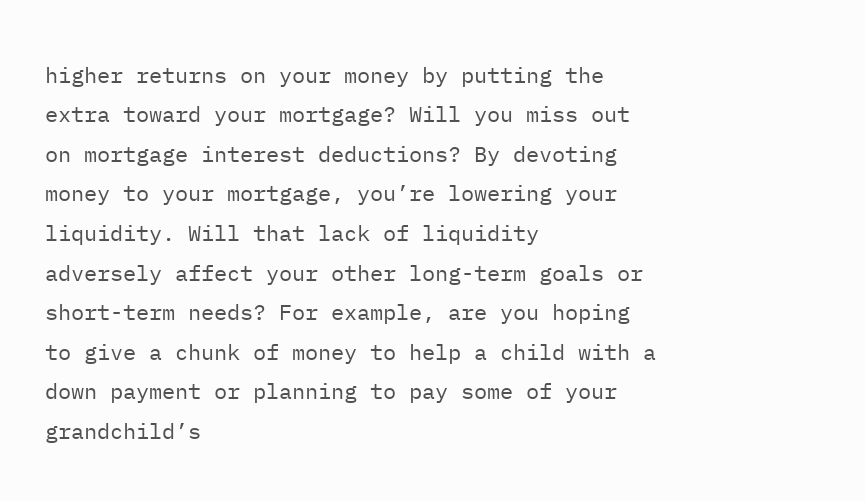higher returns on your money by putting the extra toward your mortgage? Will you miss out on mortgage interest deductions? By devoting money to your mortgage, you’re lowering your liquidity. Will that lack of liquidity adversely affect your other long-term goals or short-term needs? For example, are you hoping to give a chunk of money to help a child with a down payment or planning to pay some of your grandchild’s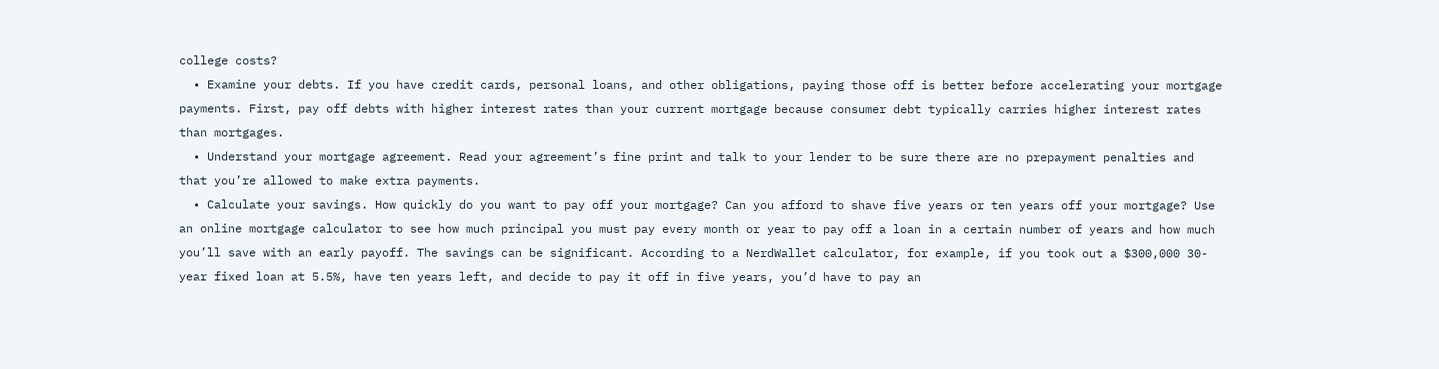college costs?
  • Examine your debts. If you have credit cards, personal loans, and other obligations, paying those off is better before accelerating your mortgage payments. First, pay off debts with higher interest rates than your current mortgage because consumer debt typically carries higher interest rates than mortgages.
  • Understand your mortgage agreement. Read your agreement’s fine print and talk to your lender to be sure there are no prepayment penalties and that you’re allowed to make extra payments.
  • Calculate your savings. How quickly do you want to pay off your mortgage? Can you afford to shave five years or ten years off your mortgage? Use an online mortgage calculator to see how much principal you must pay every month or year to pay off a loan in a certain number of years and how much you’ll save with an early payoff. The savings can be significant. According to a NerdWallet calculator, for example, if you took out a $300,000 30-year fixed loan at 5.5%, have ten years left, and decide to pay it off in five years, you’d have to pay an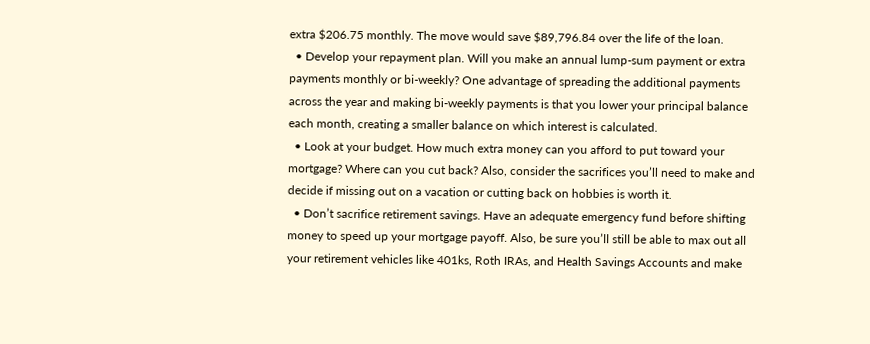extra $206.75 monthly. The move would save $89,796.84 over the life of the loan.
  • Develop your repayment plan. Will you make an annual lump-sum payment or extra payments monthly or bi-weekly? One advantage of spreading the additional payments across the year and making bi-weekly payments is that you lower your principal balance each month, creating a smaller balance on which interest is calculated.
  • Look at your budget. How much extra money can you afford to put toward your mortgage? Where can you cut back? Also, consider the sacrifices you’ll need to make and decide if missing out on a vacation or cutting back on hobbies is worth it.
  • Don’t sacrifice retirement savings. Have an adequate emergency fund before shifting money to speed up your mortgage payoff. Also, be sure you’ll still be able to max out all your retirement vehicles like 401ks, Roth IRAs, and Health Savings Accounts and make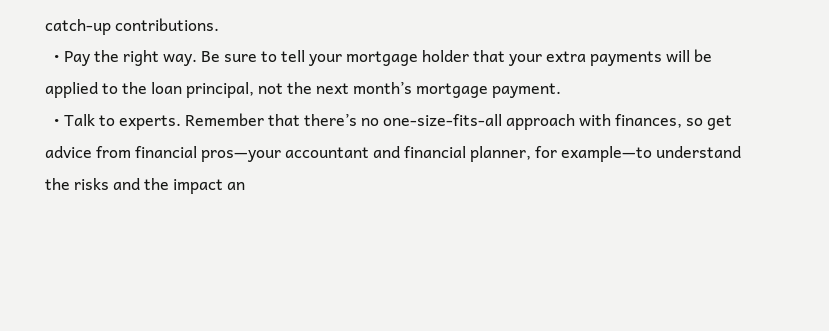catch-up contributions.
  • Pay the right way. Be sure to tell your mortgage holder that your extra payments will be applied to the loan principal, not the next month’s mortgage payment.
  • Talk to experts. Remember that there’s no one-size-fits-all approach with finances, so get advice from financial pros—your accountant and financial planner, for example—to understand the risks and the impact an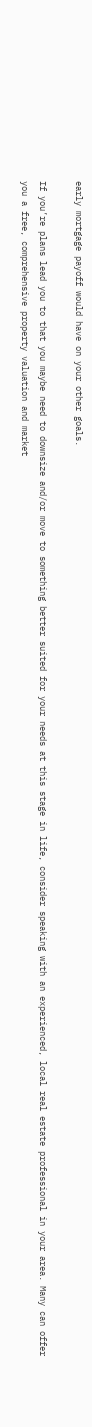early mortgage payoff would have on your other goals.

If you’re plans lead you to that you maybe need to downsize and/or move to something better suited for your needs at this stage in life, consider speaking with an experienced, local real estate professional in your area. Many can offer you a free, comprehensive property valuation and market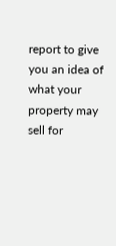report to give you an idea of what your property may sell for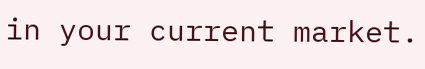in your current market.